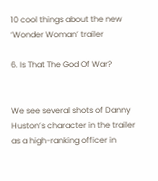10 cool things about the new ‘Wonder Woman’ trailer

6. Is That The God Of War?


We see several shots of Danny Huston’s character in the trailer as a high-ranking officer in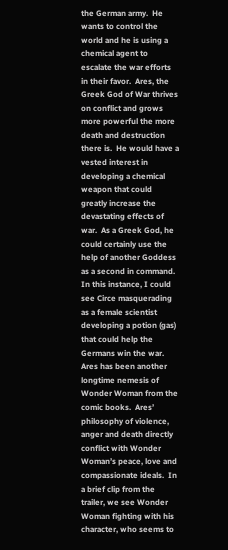the German army.  He wants to control the world and he is using a chemical agent to escalate the war efforts in their favor.  Ares, the Greek God of War thrives on conflict and grows more powerful the more death and destruction there is.  He would have a vested interest in developing a chemical weapon that could greatly increase the devastating effects of war.  As a Greek God, he could certainly use the help of another Goddess as a second in command.  In this instance, I could see Circe masquerading as a female scientist developing a potion (gas) that could help the Germans win the war.  Ares has been another longtime nemesis of Wonder Woman from the comic books.  Ares’ philosophy of violence, anger and death directly conflict with Wonder Woman’s peace, love and compassionate ideals.  In a brief clip from the trailer, we see Wonder Woman fighting with his character, who seems to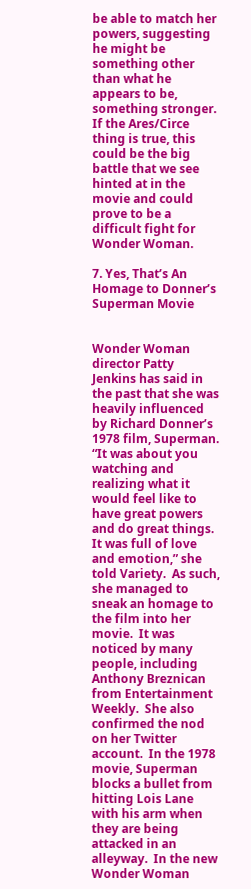be able to match her powers, suggesting he might be something other than what he appears to be, something stronger.  If the Ares/Circe thing is true, this could be the big battle that we see hinted at in the movie and could prove to be a difficult fight for Wonder Woman.

7. Yes, That’s An Homage to Donner’s Superman Movie


Wonder Woman director Patty Jenkins has said in the past that she was heavily influenced by Richard Donner’s 1978 film, Superman.  “It was about you watching and realizing what it would feel like to have great powers and do great things. It was full of love and emotion,” she told Variety.  As such, she managed to sneak an homage to the film into her movie.  It was noticed by many people, including Anthony Breznican from Entertainment Weekly.  She also confirmed the nod on her Twitter account.  In the 1978 movie, Superman blocks a bullet from hitting Lois Lane with his arm when they are being attacked in an alleyway.  In the new Wonder Woman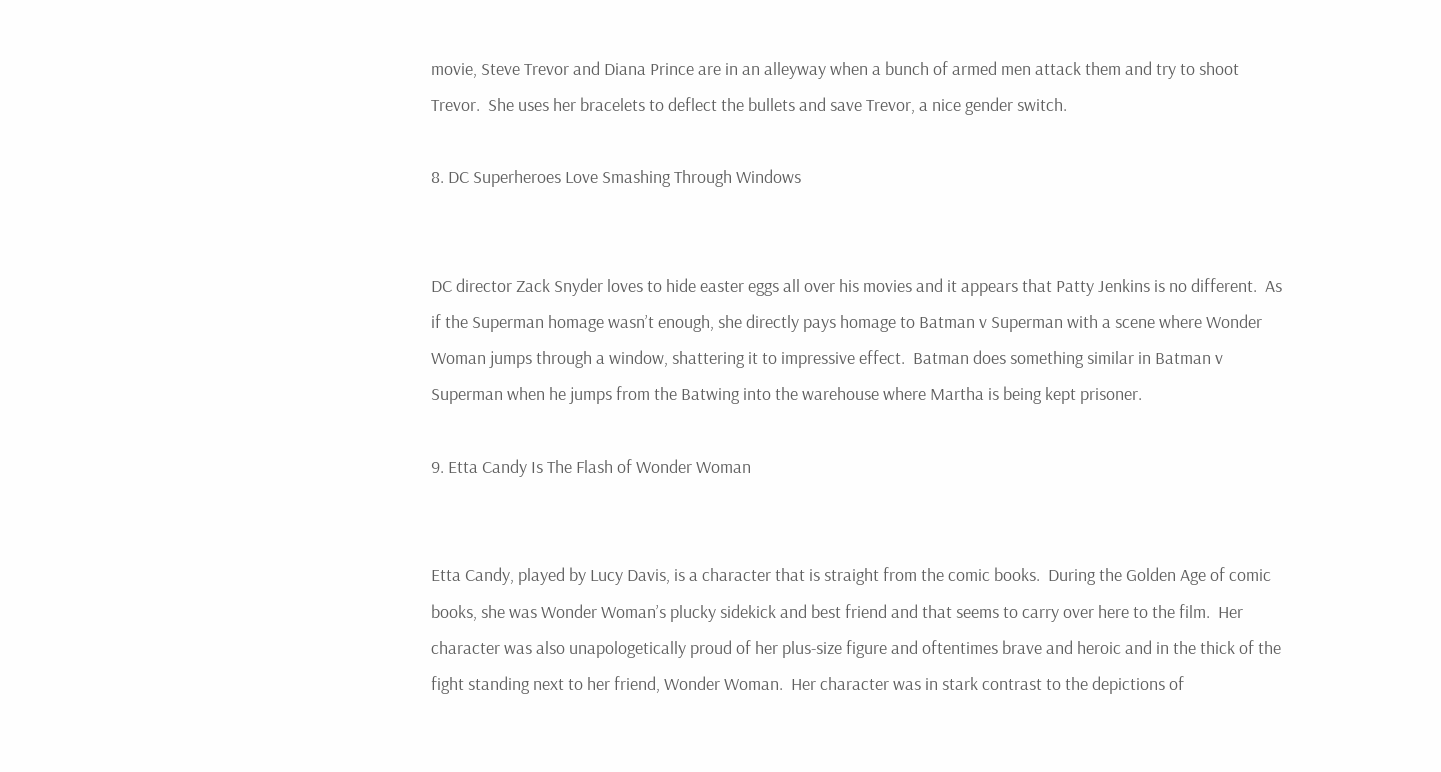movie, Steve Trevor and Diana Prince are in an alleyway when a bunch of armed men attack them and try to shoot Trevor.  She uses her bracelets to deflect the bullets and save Trevor, a nice gender switch.

8. DC Superheroes Love Smashing Through Windows


DC director Zack Snyder loves to hide easter eggs all over his movies and it appears that Patty Jenkins is no different.  As if the Superman homage wasn’t enough, she directly pays homage to Batman v Superman with a scene where Wonder Woman jumps through a window, shattering it to impressive effect.  Batman does something similar in Batman v Superman when he jumps from the Batwing into the warehouse where Martha is being kept prisoner.

9. Etta Candy Is The Flash of Wonder Woman


Etta Candy, played by Lucy Davis, is a character that is straight from the comic books.  During the Golden Age of comic books, she was Wonder Woman’s plucky sidekick and best friend and that seems to carry over here to the film.  Her character was also unapologetically proud of her plus-size figure and oftentimes brave and heroic and in the thick of the fight standing next to her friend, Wonder Woman.  Her character was in stark contrast to the depictions of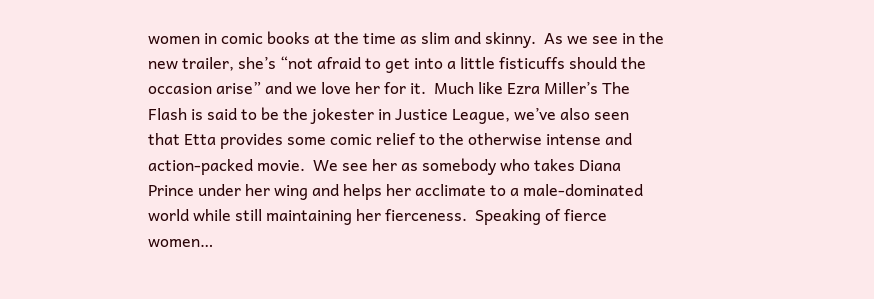women in comic books at the time as slim and skinny.  As we see in the new trailer, she’s “not afraid to get into a little fisticuffs should the occasion arise” and we love her for it.  Much like Ezra Miller’s The Flash is said to be the jokester in Justice League, we’ve also seen that Etta provides some comic relief to the otherwise intense and action-packed movie.  We see her as somebody who takes Diana Prince under her wing and helps her acclimate to a male-dominated world while still maintaining her fierceness.  Speaking of fierce women…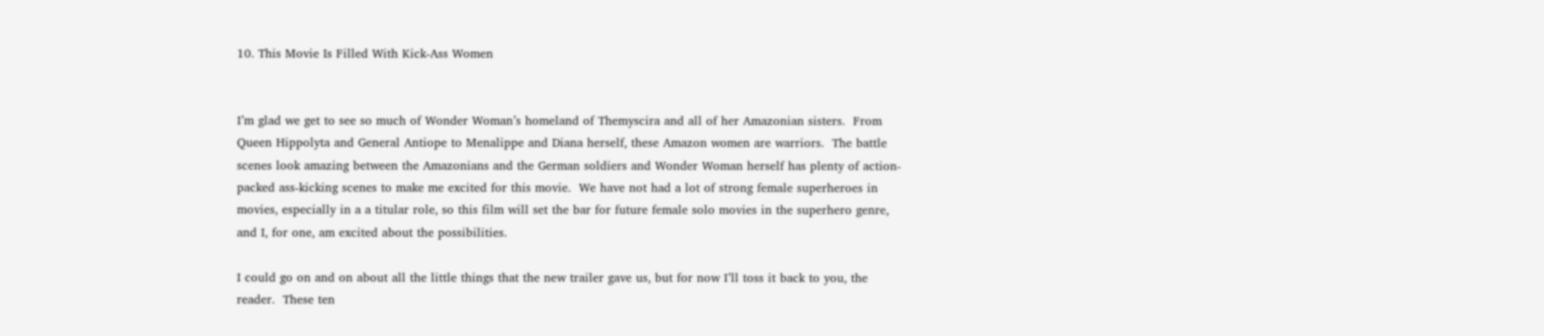10. This Movie Is Filled With Kick-Ass Women


I’m glad we get to see so much of Wonder Woman’s homeland of Themyscira and all of her Amazonian sisters.  From Queen Hippolyta and General Antiope to Menalippe and Diana herself, these Amazon women are warriors.  The battle scenes look amazing between the Amazonians and the German soldiers and Wonder Woman herself has plenty of action-packed ass-kicking scenes to make me excited for this movie.  We have not had a lot of strong female superheroes in movies, especially in a a titular role, so this film will set the bar for future female solo movies in the superhero genre, and I, for one, am excited about the possibilities.

I could go on and on about all the little things that the new trailer gave us, but for now I’ll toss it back to you, the reader.  These ten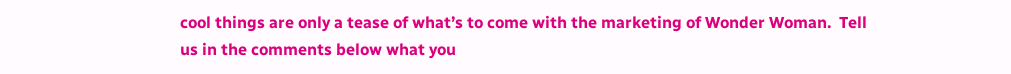cool things are only a tease of what’s to come with the marketing of Wonder Woman.  Tell us in the comments below what you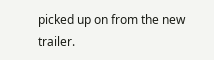picked up on from the new trailer.